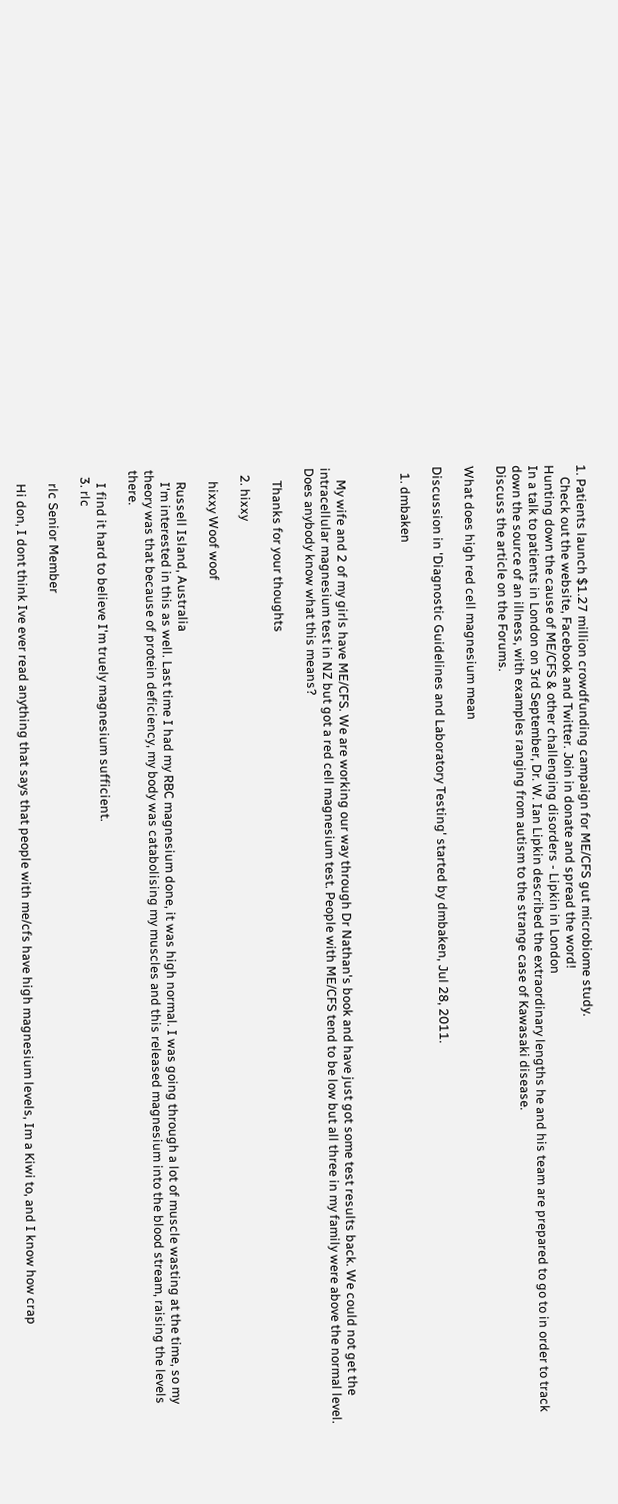1. Patients launch $1.27 million crowdfunding campaign for ME/CFS gut microbiome study.
    Check out the website, Facebook and Twitter. Join in donate and spread the word!
Hunting down the cause of ME/CFS & other challenging disorders - Lipkin in London
In a talk to patients in London on 3rd September, Dr. W. Ian Lipkin described the extraordinary lengths he and his team are prepared to go to in order to track down the source of an illness, with examples ranging from autism to the strange case of Kawasaki disease.
Discuss the article on the Forums.

What does high red cell magnesium mean

Discussion in 'Diagnostic Guidelines and Laboratory Testing' started by dmbaken, Jul 28, 2011.

  1. dmbaken



    My wife and 2 of my girls have ME/CFS. We are working our way through Dr Nathan's book and have just got some test results back. We could not get the intracellular magnesium test in NZ but got a red cell magnesium test. People with ME/CFS tend to be low but all three in my family were above the normal level. Does anybody know what this means?

    Thanks for your thoughts

  2. hixxy

    hixxy Woof woof

    Russell Island, Australia
    I'm interested in this as well. Last time I had my RBC magnesium done, it was high normal. I was going through a lot of muscle wasting at the time, so my theory was that because of protein deficiency, my body was catabolising my muscles and this released magnesium into the blood stream, raising the levels there.

    I find it hard to believe I'm truely magnesium sufficient.
  3. rlc

    rlc Senior Member

    Hi don, I dont think Ive ever read anything that says that people with me/cfs have high magnesium levels, Im a Kiwi to, and I know how crap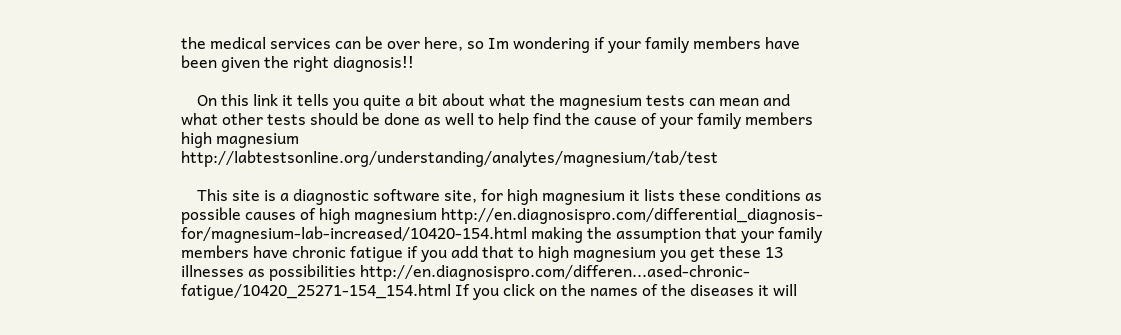the medical services can be over here, so Im wondering if your family members have been given the right diagnosis!!

    On this link it tells you quite a bit about what the magnesium tests can mean and what other tests should be done as well to help find the cause of your family members high magnesium http://labtestsonline.org/understanding/analytes/magnesium/tab/test

    This site is a diagnostic software site, for high magnesium it lists these conditions as possible causes of high magnesium http://en.diagnosispro.com/differential_diagnosis-for/magnesium-lab-increased/10420-154.html making the assumption that your family members have chronic fatigue if you add that to high magnesium you get these 13 illnesses as possibilities http://en.diagnosispro.com/differen...ased-chronic-fatigue/10420_25271-154_154.html If you click on the names of the diseases it will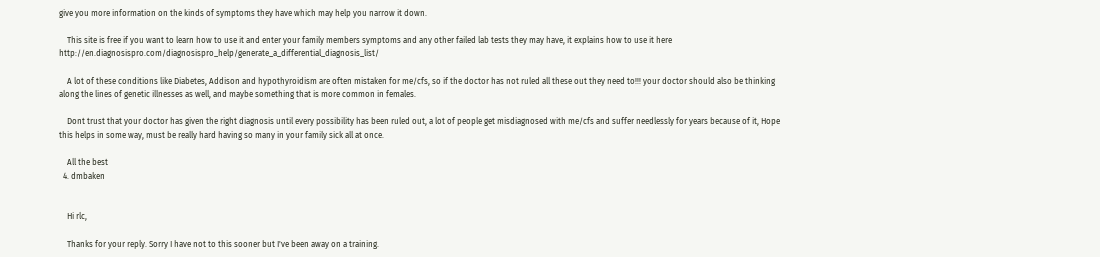give you more information on the kinds of symptoms they have which may help you narrow it down.

    This site is free if you want to learn how to use it and enter your family members symptoms and any other failed lab tests they may have, it explains how to use it here http://en.diagnosispro.com/diagnosispro_help/generate_a_differential_diagnosis_list/

    A lot of these conditions like Diabetes, Addison and hypothyroidism are often mistaken for me/cfs, so if the doctor has not ruled all these out they need to!!! your doctor should also be thinking along the lines of genetic illnesses as well, and maybe something that is more common in females.

    Dont trust that your doctor has given the right diagnosis until every possibility has been ruled out, a lot of people get misdiagnosed with me/cfs and suffer needlessly for years because of it, Hope this helps in some way, must be really hard having so many in your family sick all at once.

    All the best
  4. dmbaken


    Hi rlc,

    Thanks for your reply. Sorry I have not to this sooner but I've been away on a training.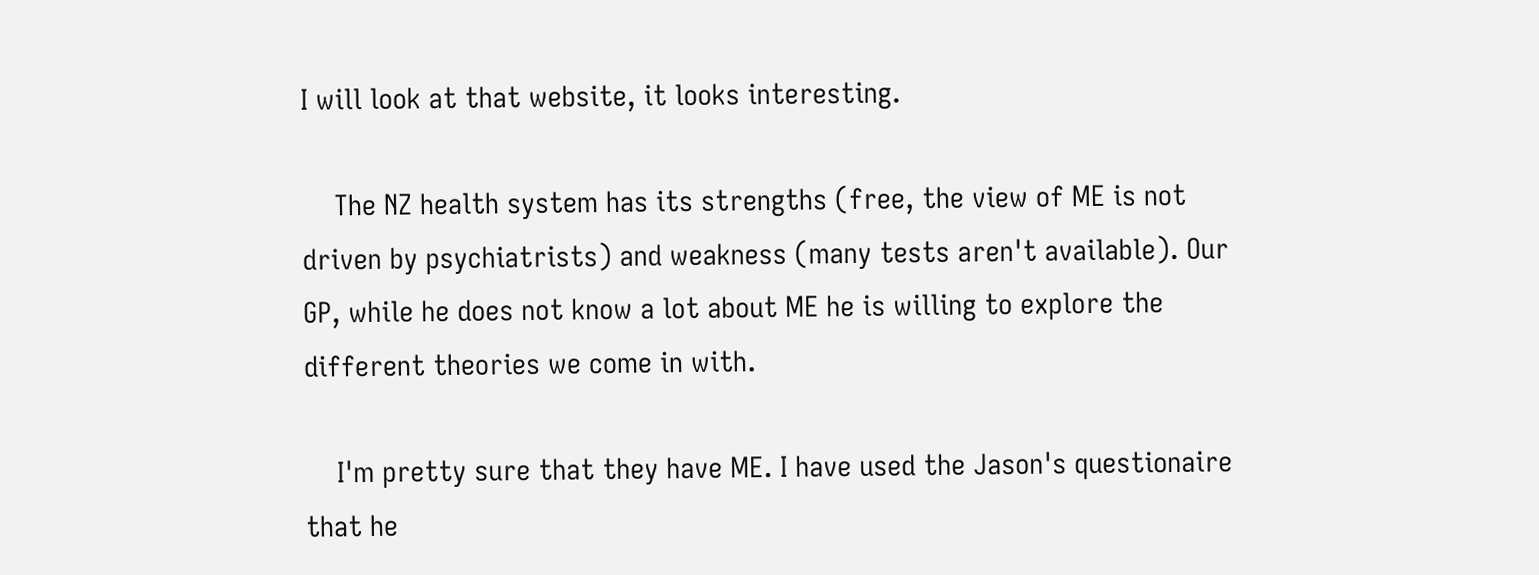I will look at that website, it looks interesting.

    The NZ health system has its strengths (free, the view of ME is not driven by psychiatrists) and weakness (many tests aren't available). Our GP, while he does not know a lot about ME he is willing to explore the different theories we come in with.

    I'm pretty sure that they have ME. I have used the Jason's questionaire that he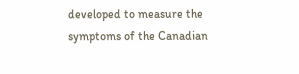developed to measure the symptoms of the Canadian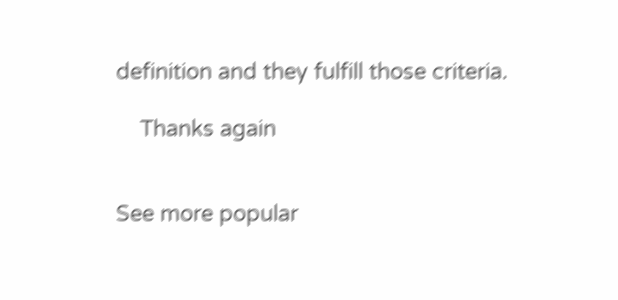definition and they fulfill those criteria.

    Thanks again


See more popular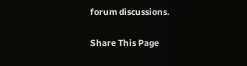forum discussions.

Share This Page